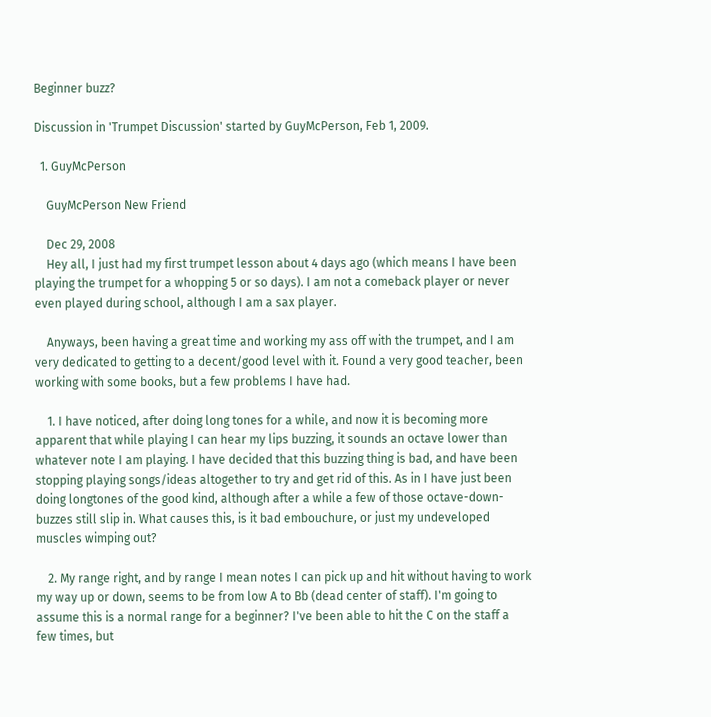Beginner buzz?

Discussion in 'Trumpet Discussion' started by GuyMcPerson, Feb 1, 2009.

  1. GuyMcPerson

    GuyMcPerson New Friend

    Dec 29, 2008
    Hey all, I just had my first trumpet lesson about 4 days ago (which means I have been playing the trumpet for a whopping 5 or so days). I am not a comeback player or never even played during school, although I am a sax player.

    Anyways, been having a great time and working my ass off with the trumpet, and I am very dedicated to getting to a decent/good level with it. Found a very good teacher, been working with some books, but a few problems I have had.

    1. I have noticed, after doing long tones for a while, and now it is becoming more apparent that while playing I can hear my lips buzzing, it sounds an octave lower than whatever note I am playing. I have decided that this buzzing thing is bad, and have been stopping playing songs/ideas altogether to try and get rid of this. As in I have just been doing longtones of the good kind, although after a while a few of those octave-down-buzzes still slip in. What causes this, is it bad embouchure, or just my undeveloped muscles wimping out?

    2. My range right, and by range I mean notes I can pick up and hit without having to work my way up or down, seems to be from low A to Bb (dead center of staff). I'm going to assume this is a normal range for a beginner? I've been able to hit the C on the staff a few times, but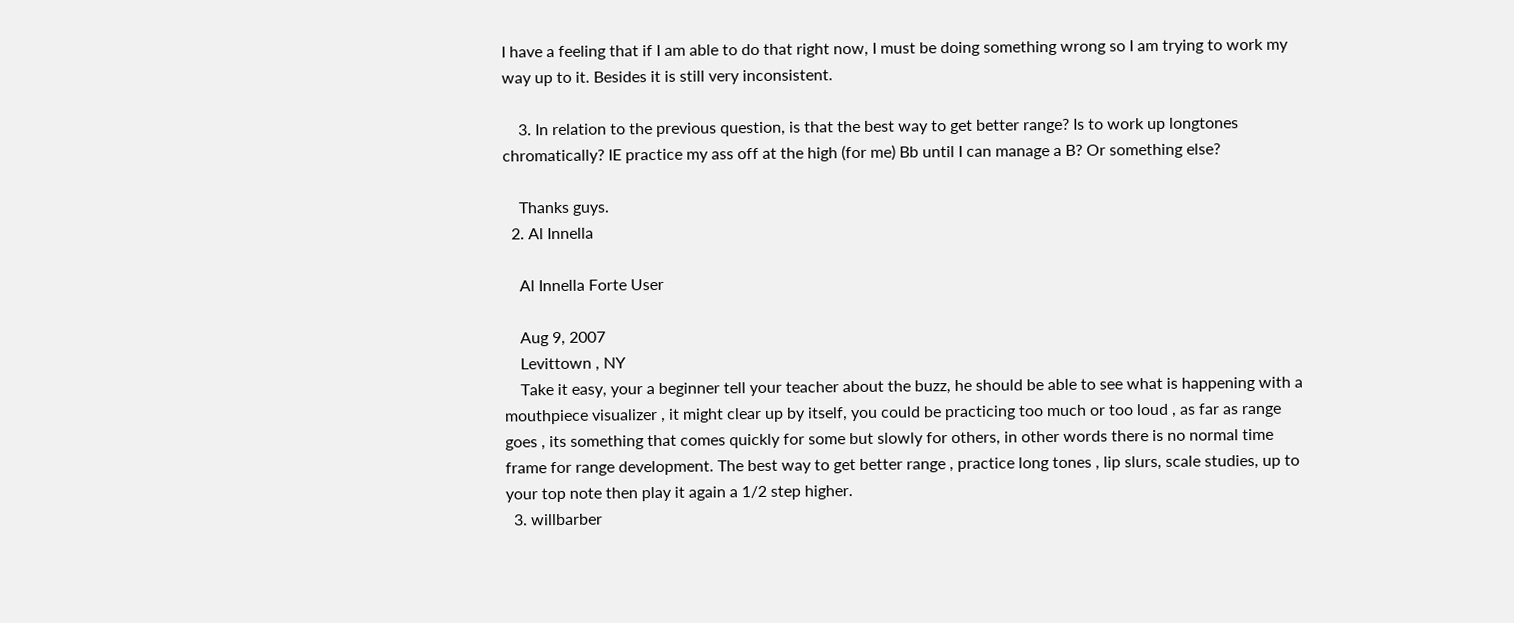I have a feeling that if I am able to do that right now, I must be doing something wrong so I am trying to work my way up to it. Besides it is still very inconsistent.

    3. In relation to the previous question, is that the best way to get better range? Is to work up longtones chromatically? IE practice my ass off at the high (for me) Bb until I can manage a B? Or something else?

    Thanks guys.
  2. Al Innella

    Al Innella Forte User

    Aug 9, 2007
    Levittown , NY
    Take it easy, your a beginner tell your teacher about the buzz, he should be able to see what is happening with a mouthpiece visualizer , it might clear up by itself, you could be practicing too much or too loud , as far as range goes , its something that comes quickly for some but slowly for others, in other words there is no normal time frame for range development. The best way to get better range , practice long tones , lip slurs, scale studies, up to your top note then play it again a 1/2 step higher.
  3. willbarber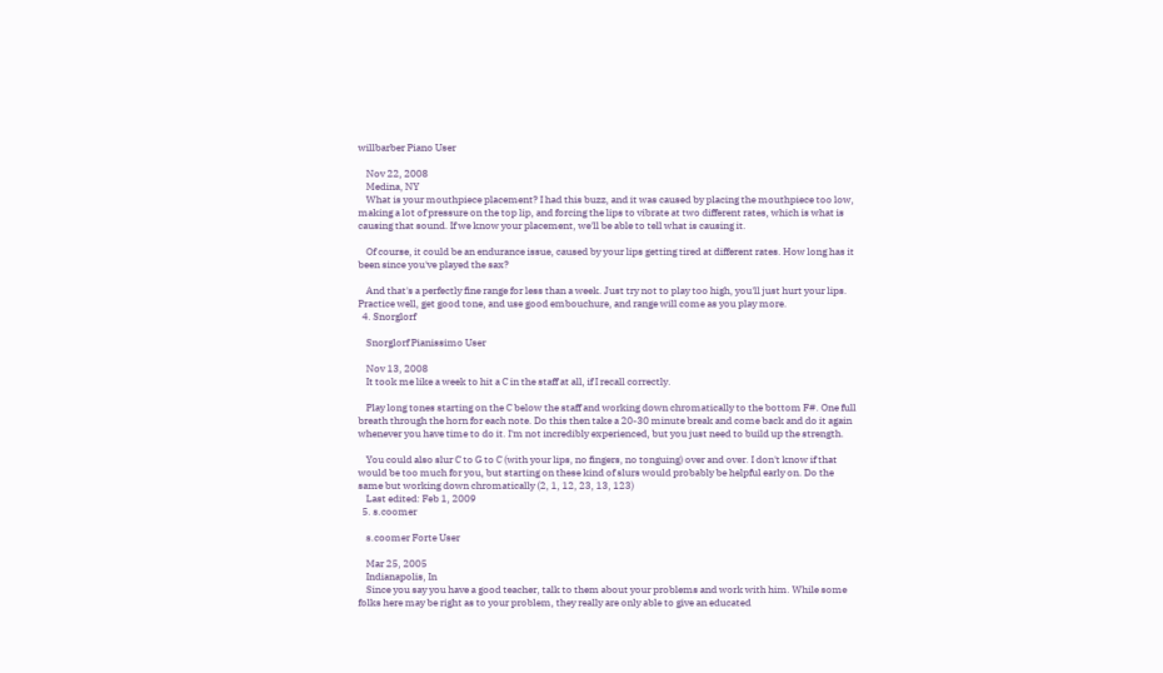willbarber Piano User

    Nov 22, 2008
    Medina, NY
    What is your mouthpiece placement? I had this buzz, and it was caused by placing the mouthpiece too low, making a lot of pressure on the top lip, and forcing the lips to vibrate at two different rates, which is what is causing that sound. If we know your placement, we'll be able to tell what is causing it.

    Of course, it could be an endurance issue, caused by your lips getting tired at different rates. How long has it been since you've played the sax?

    And that's a perfectly fine range for less than a week. Just try not to play too high, you'll just hurt your lips. Practice well, get good tone, and use good embouchure, and range will come as you play more.
  4. Snorglorf

    Snorglorf Pianissimo User

    Nov 13, 2008
    It took me like a week to hit a C in the staff at all, if I recall correctly.

    Play long tones starting on the C below the staff and working down chromatically to the bottom F#. One full breath through the horn for each note. Do this then take a 20-30 minute break and come back and do it again whenever you have time to do it. I'm not incredibly experienced, but you just need to build up the strength.

    You could also slur C to G to C (with your lips, no fingers, no tonguing) over and over. I don't know if that would be too much for you, but starting on these kind of slurs would probably be helpful early on. Do the same but working down chromatically (2, 1, 12, 23, 13, 123)
    Last edited: Feb 1, 2009
  5. s.coomer

    s.coomer Forte User

    Mar 25, 2005
    Indianapolis, In
    Since you say you have a good teacher, talk to them about your problems and work with him. While some folks here may be right as to your problem, they really are only able to give an educated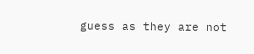guess as they are not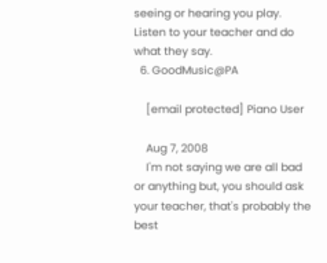seeing or hearing you play. Listen to your teacher and do what they say.
  6. GoodMusic@PA

    [email protected] Piano User

    Aug 7, 2008
    I'm not saying we are all bad or anything but, you should ask your teacher, that's probably the best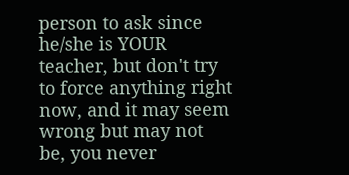person to ask since he/she is YOUR teacher, but don't try to force anything right now, and it may seem wrong but may not be, you never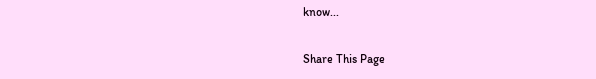know...

Share This Page